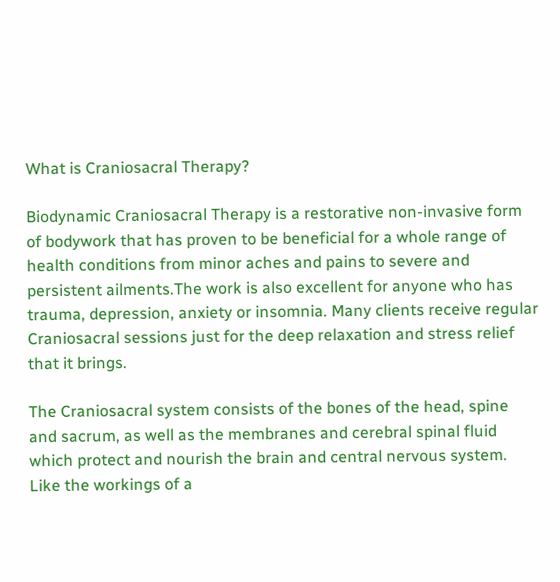What is Craniosacral Therapy?

Biodynamic Craniosacral Therapy is a restorative non-invasive form of bodywork that has proven to be beneficial for a whole range of health conditions from minor aches and pains to severe and persistent ailments.The work is also excellent for anyone who has trauma, depression, anxiety or insomnia. Many clients receive regular Craniosacral sessions just for the deep relaxation and stress relief that it brings.

The Craniosacral system consists of the bones of the head, spine and sacrum, as well as the membranes and cerebral spinal fluid which protect and nourish the brain and central nervous system. Like the workings of a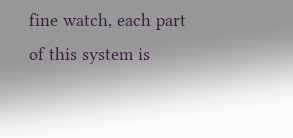fine watch, each part of this system is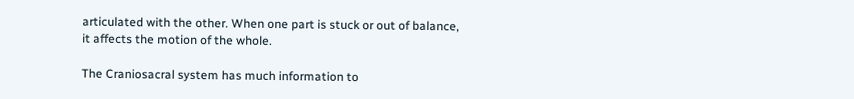articulated with the other. When one part is stuck or out of balance, it affects the motion of the whole.

The Craniosacral system has much information to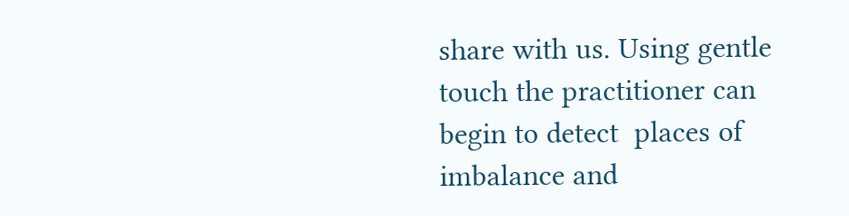share with us. Using gentle touch the practitioner can begin to detect  places of imbalance and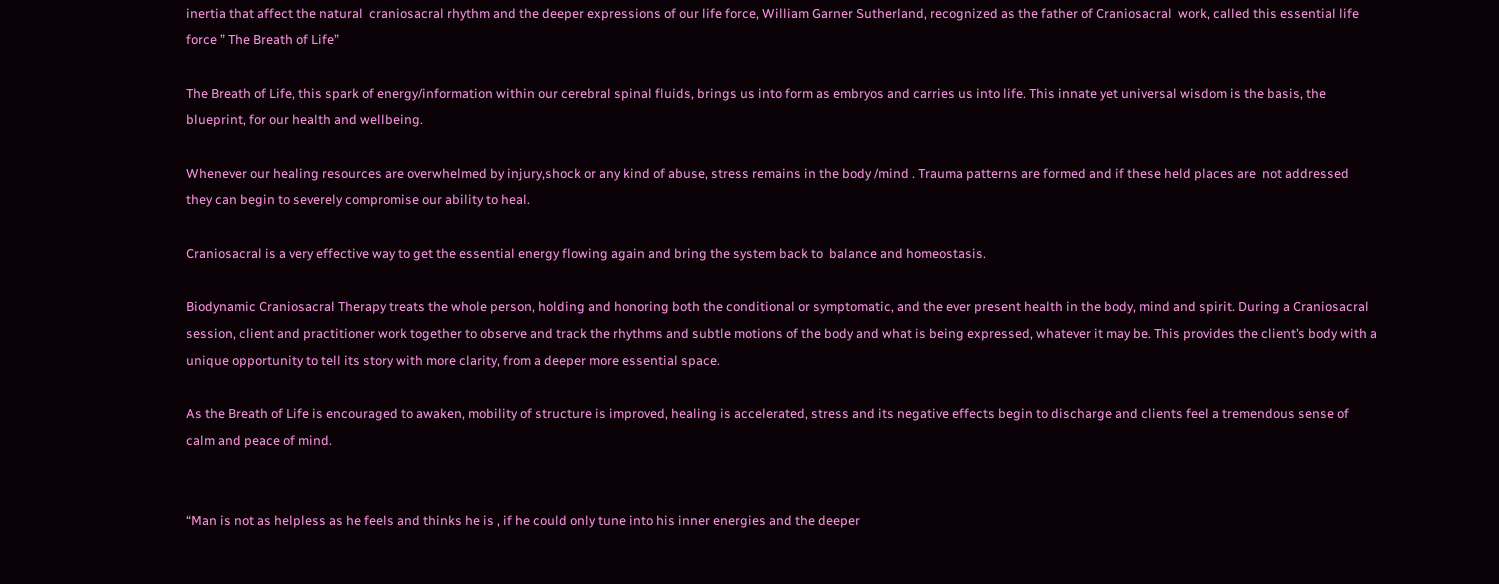inertia that affect the natural  craniosacral rhythm and the deeper expressions of our life force, William Garner Sutherland, recognized as the father of Craniosacral  work, called this essential life force ” The Breath of Life”

The Breath of Life, this spark of energy/information within our cerebral spinal fluids, brings us into form as embryos and carries us into life. This innate yet universal wisdom is the basis, the blueprint, for our health and wellbeing.

Whenever our healing resources are overwhelmed by injury,shock or any kind of abuse, stress remains in the body /mind . Trauma patterns are formed and if these held places are  not addressed they can begin to severely compromise our ability to heal.

Craniosacral is a very effective way to get the essential energy flowing again and bring the system back to  balance and homeostasis.

Biodynamic Craniosacral Therapy treats the whole person, holding and honoring both the conditional or symptomatic, and the ever present health in the body, mind and spirit. During a Craniosacral session, client and practitioner work together to observe and track the rhythms and subtle motions of the body and what is being expressed, whatever it may be. This provides the client’s body with a unique opportunity to tell its story with more clarity, from a deeper more essential space.

As the Breath of Life is encouraged to awaken, mobility of structure is improved, healing is accelerated, stress and its negative effects begin to discharge and clients feel a tremendous sense of  calm and peace of mind.


“Man is not as helpless as he feels and thinks he is , if he could only tune into his inner energies and the deeper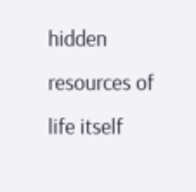hidden resources of life itself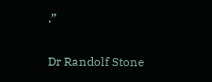.”

Dr Randolf Stone